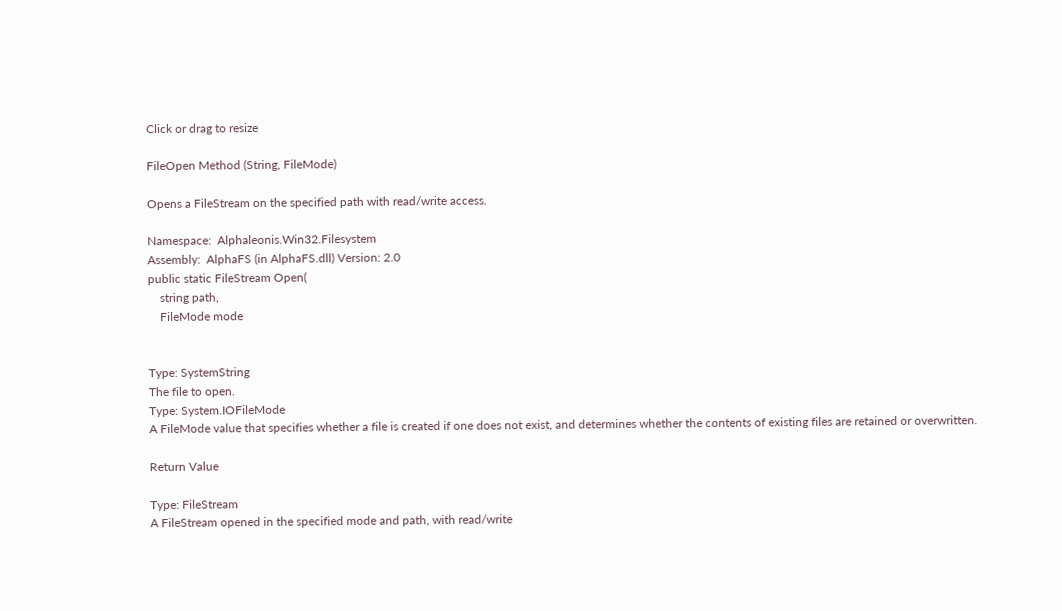Click or drag to resize

FileOpen Method (String, FileMode)

Opens a FileStream on the specified path with read/write access.

Namespace:  Alphaleonis.Win32.Filesystem
Assembly:  AlphaFS (in AlphaFS.dll) Version: 2.0
public static FileStream Open(
    string path,
    FileMode mode


Type: SystemString
The file to open.
Type: System.IOFileMode
A FileMode value that specifies whether a file is created if one does not exist, and determines whether the contents of existing files are retained or overwritten.

Return Value

Type: FileStream
A FileStream opened in the specified mode and path, with read/write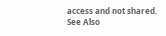access and not shared.
See Also